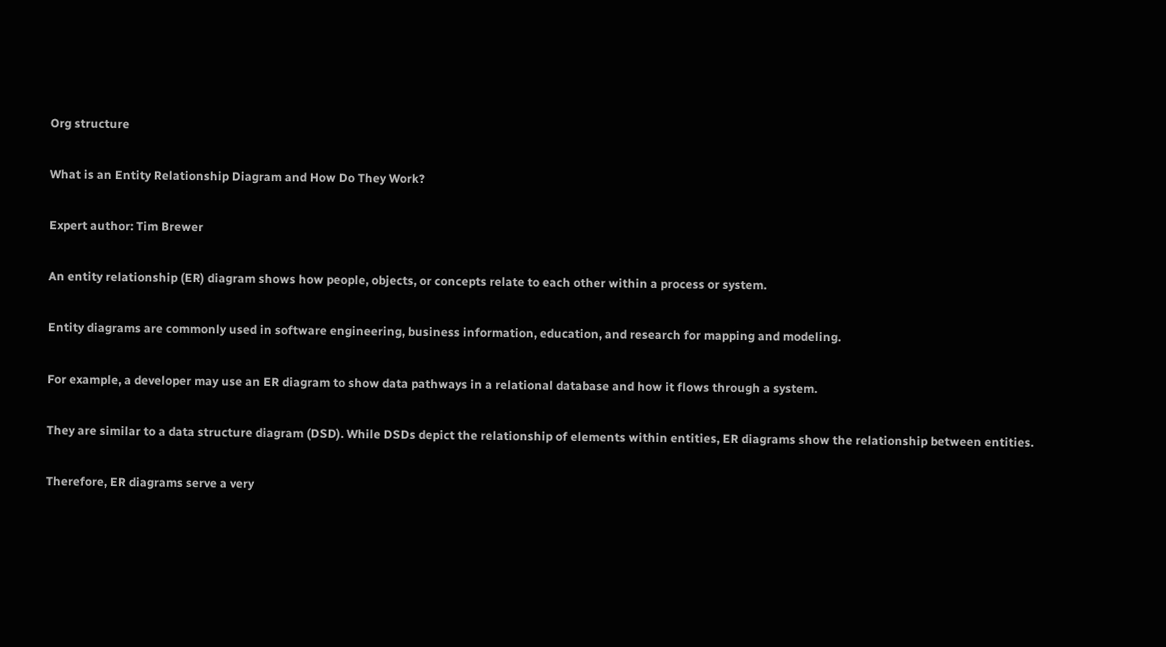Org structure

What is an Entity Relationship Diagram and How Do They Work?

Expert author: Tim Brewer

An entity relationship (ER) diagram shows how people, objects, or concepts relate to each other within a process or system.

Entity diagrams are commonly used in software engineering, business information, education, and research for mapping and modeling.

For example, a developer may use an ER diagram to show data pathways in a relational database and how it flows through a system.

They are similar to a data structure diagram (DSD). While DSDs depict the relationship of elements within entities, ER diagrams show the relationship between entities.

Therefore, ER diagrams serve a very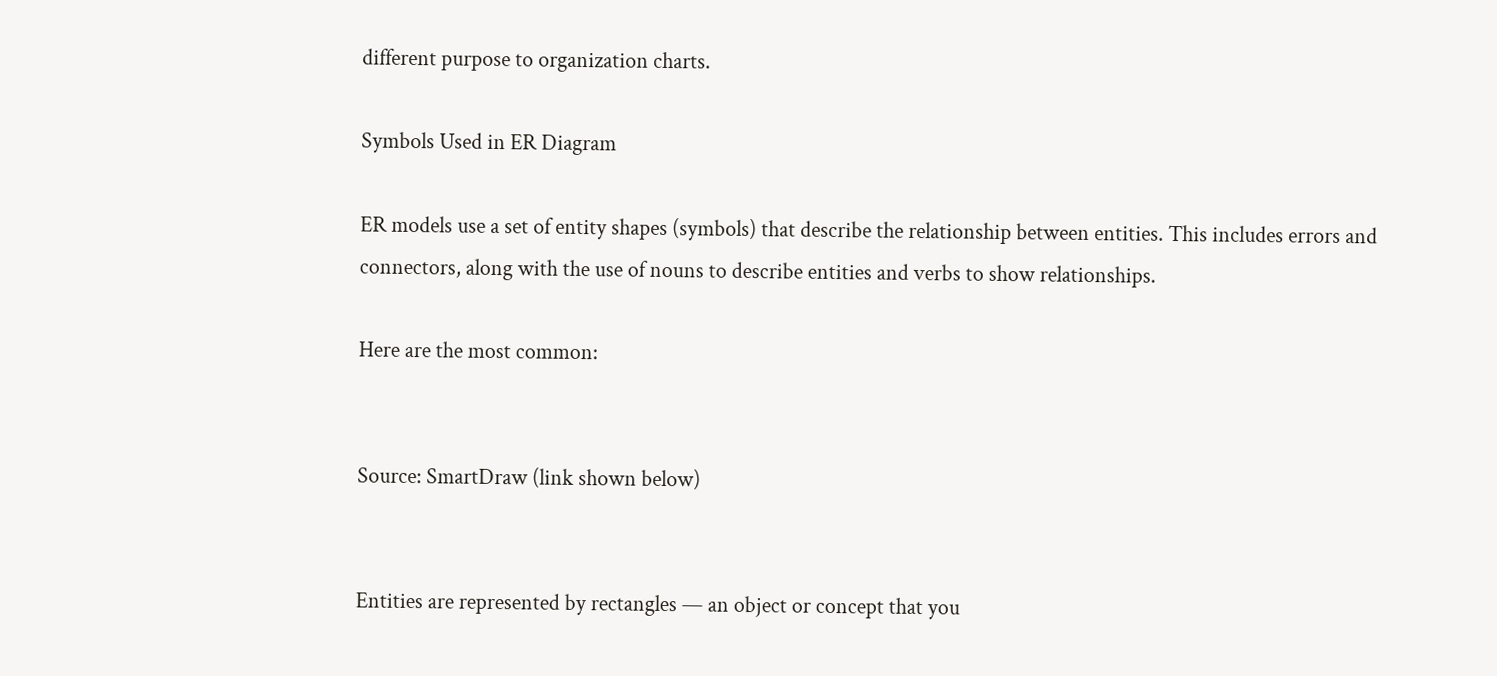different purpose to organization charts.

Symbols Used in ER Diagram

ER models use a set of entity shapes (symbols) that describe the relationship between entities. This includes errors and connectors, along with the use of nouns to describe entities and verbs to show relationships.

Here are the most common:


Source: SmartDraw (link shown below)


Entities are represented by rectangles — an object or concept that you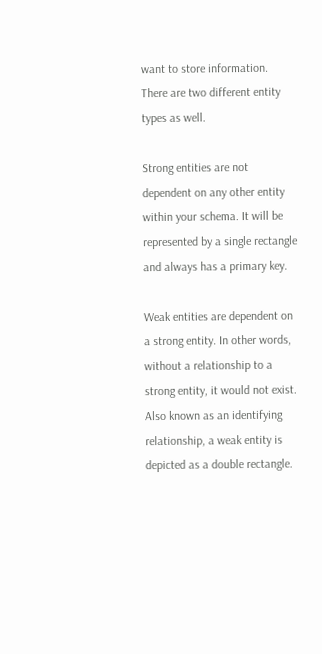want to store information. There are two different entity types as well.

Strong entities are not dependent on any other entity within your schema. It will be represented by a single rectangle and always has a primary key.

Weak entities are dependent on a strong entity. In other words, without a relationship to a strong entity, it would not exist. Also known as an identifying relationship, a weak entity is depicted as a double rectangle.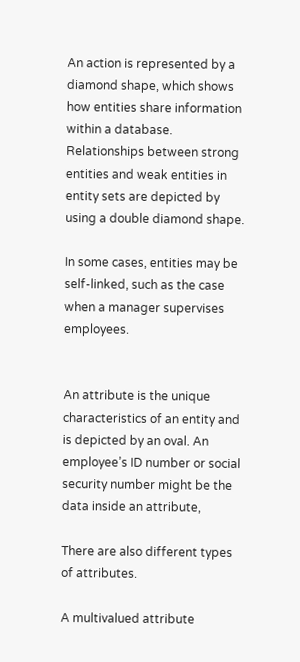An action is represented by a diamond shape, which shows how entities share information within a database. Relationships between strong entities and weak entities in entity sets are depicted by using a double diamond shape.

In some cases, entities may be self-linked, such as the case when a manager supervises employees.


An attribute is the unique characteristics of an entity and is depicted by an oval. An employee’s ID number or social security number might be the data inside an attribute,

There are also different types of attributes.

A multivalued attribute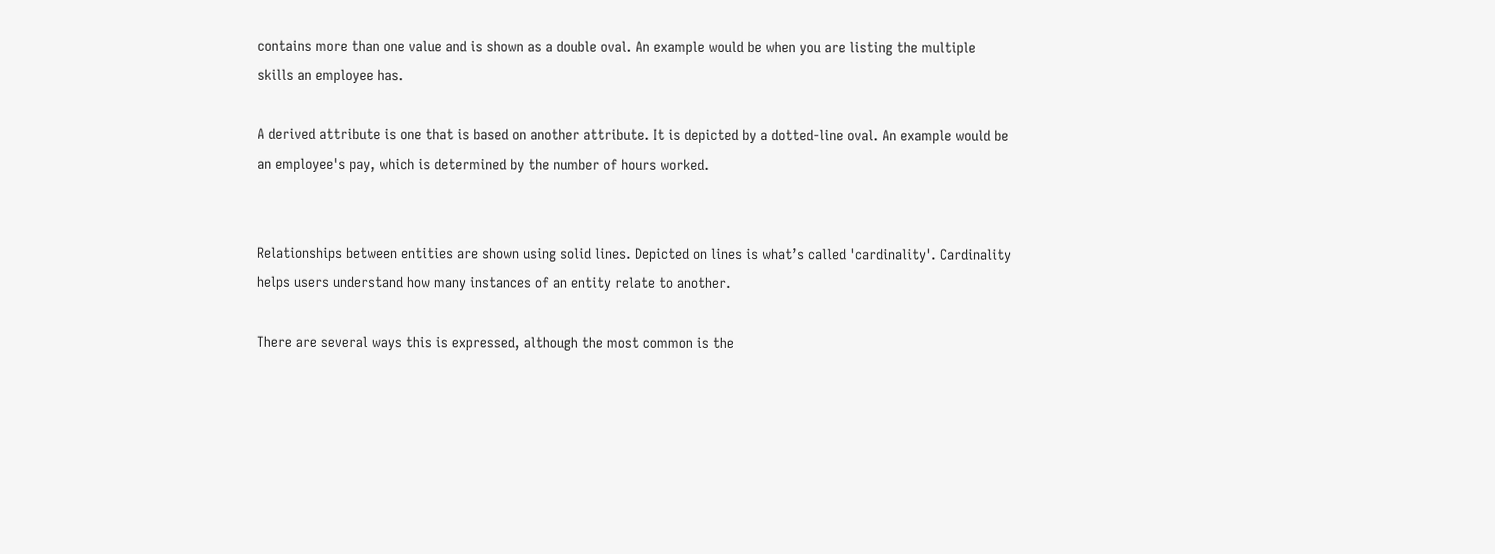contains more than one value and is shown as a double oval. An example would be when you are listing the multiple skills an employee has.

A derived attribute is one that is based on another attribute. It is depicted by a dotted-line oval. An example would be an employee's pay, which is determined by the number of hours worked.


Relationships between entities are shown using solid lines. Depicted on lines is what’s called 'cardinality'. Cardinality helps users understand how many instances of an entity relate to another.

There are several ways this is expressed, although the most common is the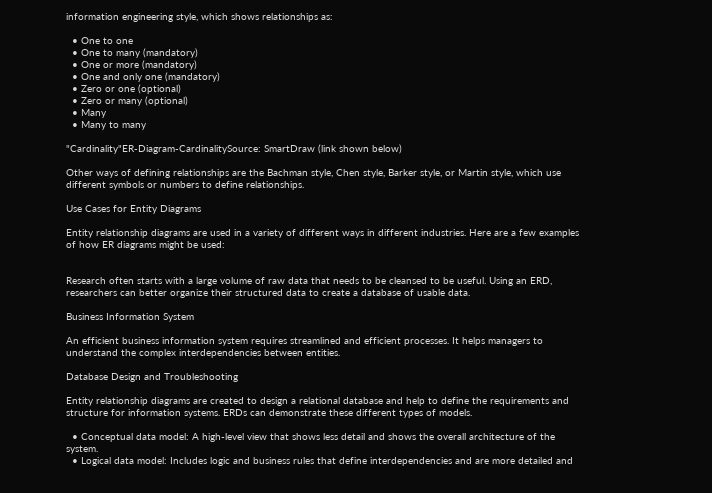information engineering style, which shows relationships as:

  • One to one
  • One to many (mandatory)
  • One or more (mandatory)
  • One and only one (mandatory)
  • Zero or one (optional)
  • Zero or many (optional)
  • Many
  • Many to many

"Cardinality"ER-Diagram-CardinalitySource: SmartDraw (link shown below)

Other ways of defining relationships are the Bachman style, Chen style, Barker style, or Martin style, which use different symbols or numbers to define relationships.

Use Cases for Entity Diagrams

Entity relationship diagrams are used in a variety of different ways in different industries. Here are a few examples of how ER diagrams might be used:


Research often starts with a large volume of raw data that needs to be cleansed to be useful. Using an ERD, researchers can better organize their structured data to create a database of usable data.

Business Information System

An efficient business information system requires streamlined and efficient processes. It helps managers to understand the complex interdependencies between entities.

Database Design and Troubleshooting

Entity relationship diagrams are created to design a relational database and help to define the requirements and structure for information systems. ERDs can demonstrate these different types of models.

  • Conceptual data model: A high-level view that shows less detail and shows the overall architecture of the system.
  • Logical data model: Includes logic and business rules that define interdependencies and are more detailed and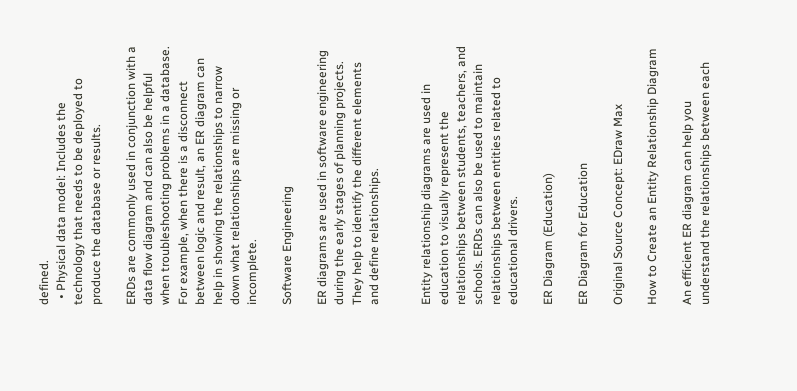defined.
  • Physical data model: Includes the technology that needs to be deployed to produce the database or results.

ERDs are commonly used in conjunction with a data flow diagram and can also be helpful when troubleshooting problems in a database. For example, when there is a disconnect between logic and result, an ER diagram can help in showing the relationships to narrow down what relationships are missing or incomplete.

Software Engineering

ER diagrams are used in software engineering during the early stages of planning projects. They help to identify the different elements and define relationships.


Entity relationship diagrams are used in education to visually represent the relationships between students, teachers, and schools. ERDs can also be used to maintain relationships between entities related to educational drivers.

ER Diagram (Education)

ER Diagram for Education

Original Source Concept: EDraw Max

How to Create an Entity Relationship Diagram

An efficient ER diagram can help you understand the relationships between each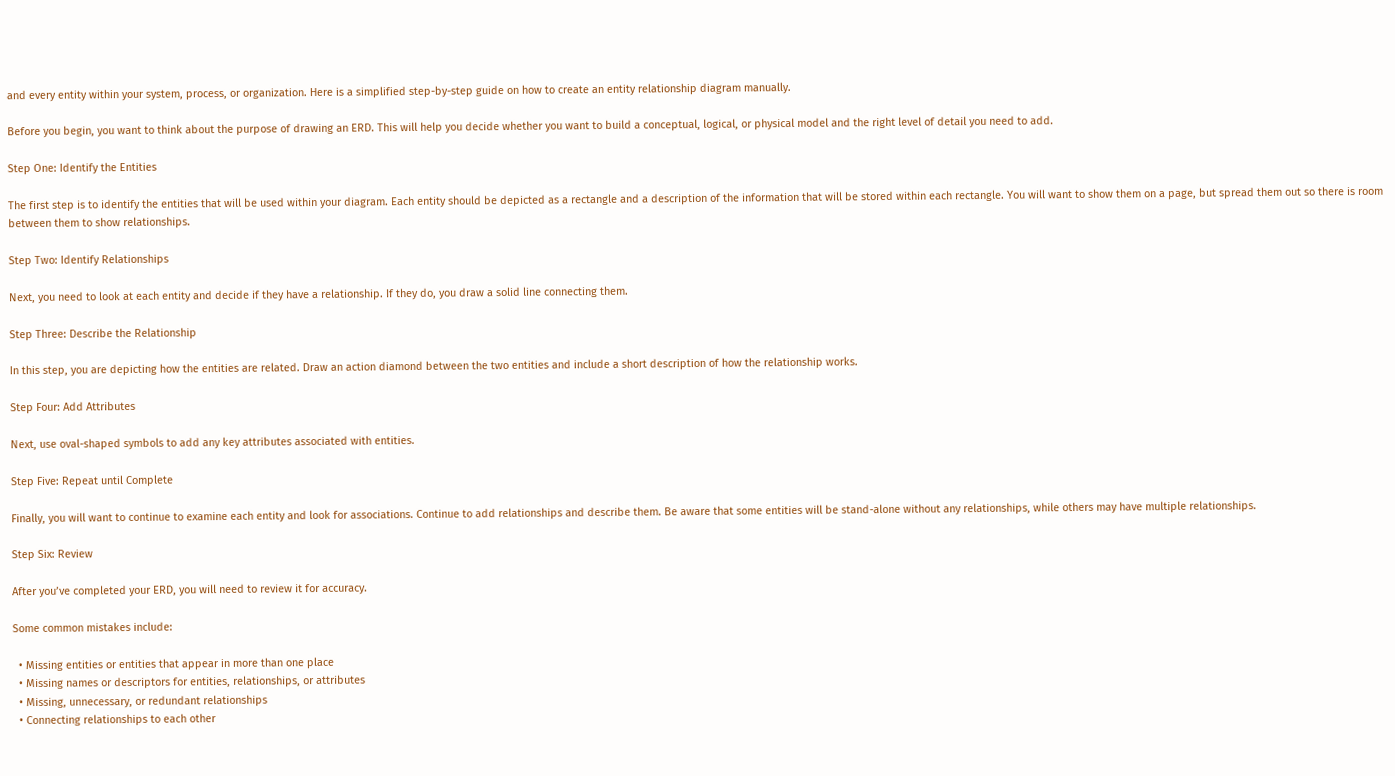and every entity within your system, process, or organization. Here is a simplified step-by-step guide on how to create an entity relationship diagram manually.

Before you begin, you want to think about the purpose of drawing an ERD. This will help you decide whether you want to build a conceptual, logical, or physical model and the right level of detail you need to add.

Step One: Identify the Entities

The first step is to identify the entities that will be used within your diagram. Each entity should be depicted as a rectangle and a description of the information that will be stored within each rectangle. You will want to show them on a page, but spread them out so there is room between them to show relationships.

Step Two: Identify Relationships

Next, you need to look at each entity and decide if they have a relationship. If they do, you draw a solid line connecting them.

Step Three: Describe the Relationship

In this step, you are depicting how the entities are related. Draw an action diamond between the two entities and include a short description of how the relationship works.

Step Four: Add Attributes

Next, use oval-shaped symbols to add any key attributes associated with entities.

Step Five: Repeat until Complete

Finally, you will want to continue to examine each entity and look for associations. Continue to add relationships and describe them. Be aware that some entities will be stand-alone without any relationships, while others may have multiple relationships.

Step Six: Review

After you’ve completed your ERD, you will need to review it for accuracy.

Some common mistakes include:

  • Missing entities or entities that appear in more than one place
  • Missing names or descriptors for entities, relationships, or attributes
  • Missing, unnecessary, or redundant relationships
  • Connecting relationships to each other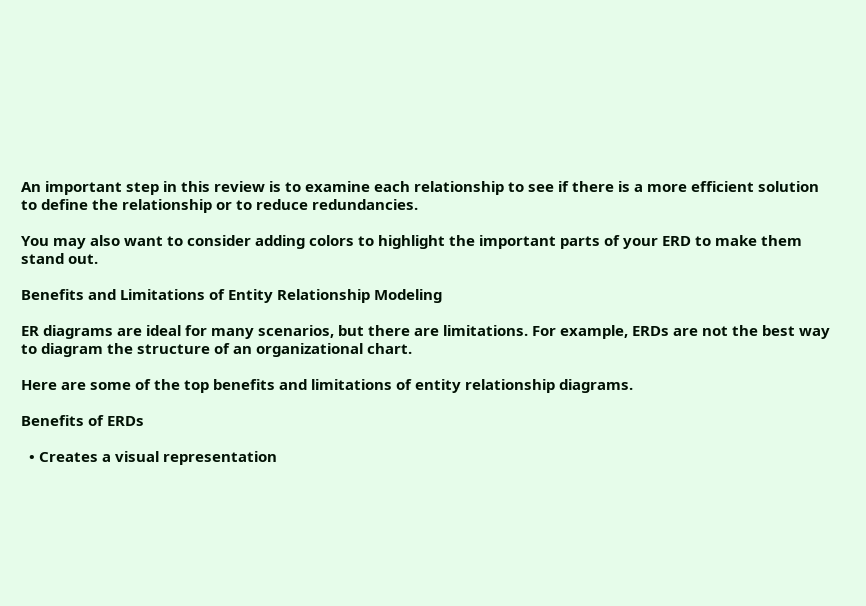An important step in this review is to examine each relationship to see if there is a more efficient solution to define the relationship or to reduce redundancies.

You may also want to consider adding colors to highlight the important parts of your ERD to make them stand out.

Benefits and Limitations of Entity Relationship Modeling

ER diagrams are ideal for many scenarios, but there are limitations. For example, ERDs are not the best way to diagram the structure of an organizational chart.

Here are some of the top benefits and limitations of entity relationship diagrams.

Benefits of ERDs

  • Creates a visual representation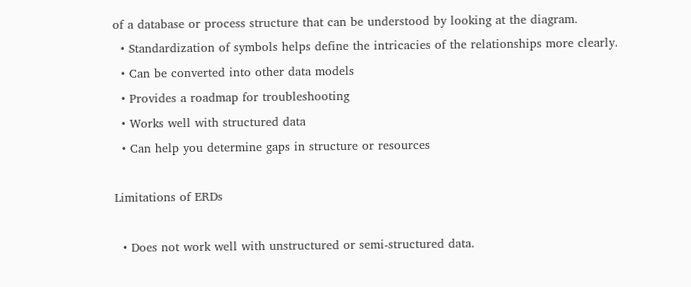of a database or process structure that can be understood by looking at the diagram.
  • Standardization of symbols helps define the intricacies of the relationships more clearly.
  • Can be converted into other data models
  • Provides a roadmap for troubleshooting
  • Works well with structured data
  • Can help you determine gaps in structure or resources

Limitations of ERDs

  • Does not work well with unstructured or semi-structured data.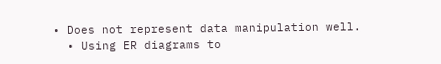• Does not represent data manipulation well.
  • Using ER diagrams to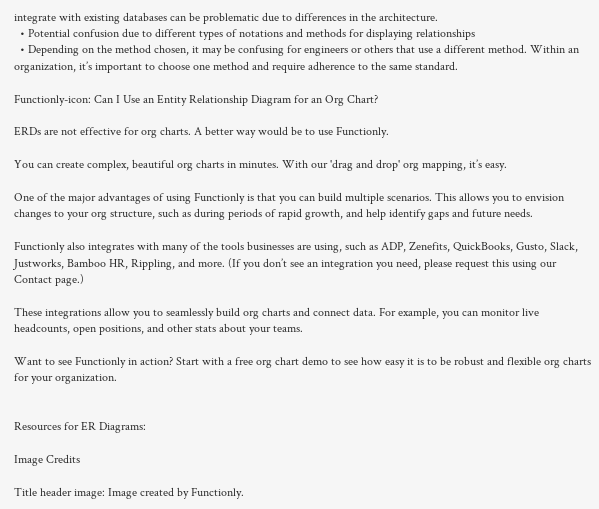integrate with existing databases can be problematic due to differences in the architecture.
  • Potential confusion due to different types of notations and methods for displaying relationships
  • Depending on the method chosen, it may be confusing for engineers or others that use a different method. Within an organization, it’s important to choose one method and require adherence to the same standard.

Functionly-icon: Can I Use an Entity Relationship Diagram for an Org Chart?

ERDs are not effective for org charts. A better way would be to use Functionly.

You can create complex, beautiful org charts in minutes. With our 'drag and drop' org mapping, it’s easy.

One of the major advantages of using Functionly is that you can build multiple scenarios. This allows you to envision changes to your org structure, such as during periods of rapid growth, and help identify gaps and future needs.

Functionly also integrates with many of the tools businesses are using, such as ADP, Zenefits, QuickBooks, Gusto, Slack, Justworks, Bamboo HR, Rippling, and more. (If you don’t see an integration you need, please request this using our Contact page.)

These integrations allow you to seamlessly build org charts and connect data. For example, you can monitor live headcounts, open positions, and other stats about your teams.

Want to see Functionly in action? Start with a free org chart demo to see how easy it is to be robust and flexible org charts for your organization.


Resources for ER Diagrams:

Image Credits

Title header image: Image created by Functionly.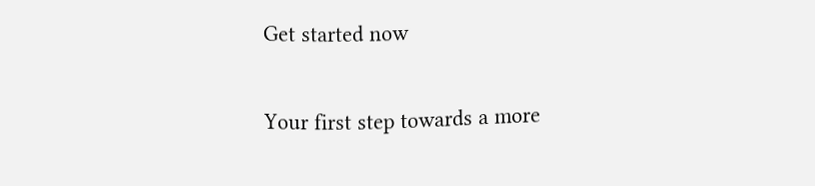Get started now

Your first step towards a more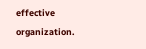effective organization.